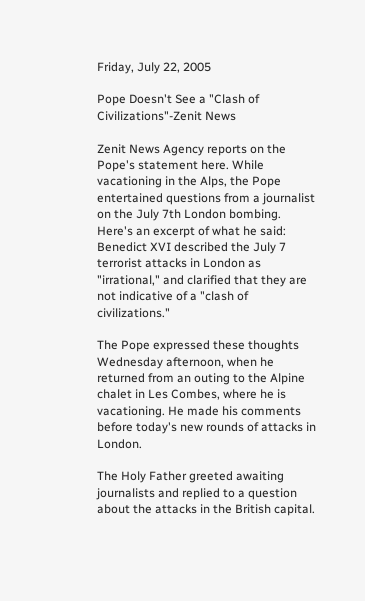Friday, July 22, 2005

Pope Doesn't See a "Clash of Civilizations"-Zenit News

Zenit News Agency reports on the Pope's statement here. While vacationing in the Alps, the Pope entertained questions from a journalist on the July 7th London bombing. Here's an excerpt of what he said:
Benedict XVI described the July 7 terrorist attacks in London as "irrational," and clarified that they are not indicative of a "clash of civilizations."

The Pope expressed these thoughts Wednesday afternoon, when he returned from an outing to the Alpine chalet in Les Combes, where he is vacationing. He made his comments before today's new rounds of attacks in London.

The Holy Father greeted awaiting journalists and replied to a question about the attacks in the British capital.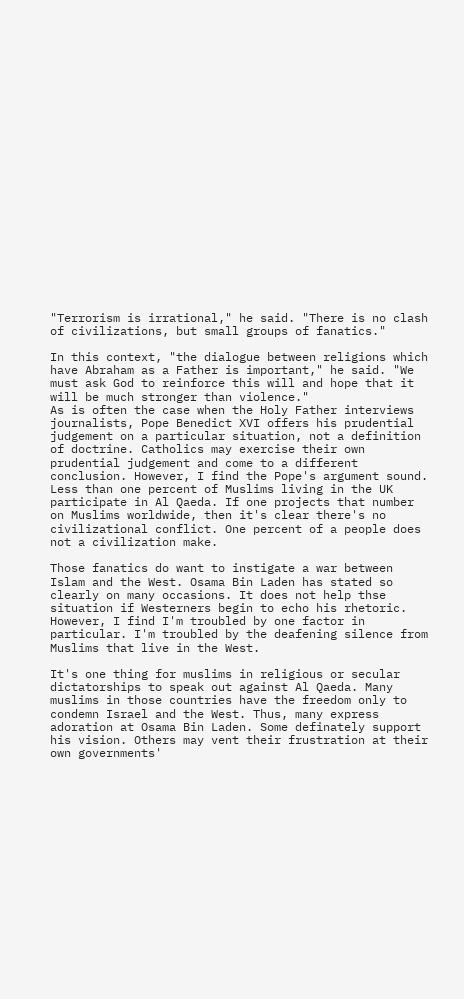"Terrorism is irrational," he said. "There is no clash of civilizations, but small groups of fanatics."

In this context, "the dialogue between religions which have Abraham as a Father is important," he said. "We must ask God to reinforce this will and hope that it will be much stronger than violence."
As is often the case when the Holy Father interviews journalists, Pope Benedict XVI offers his prudential judgement on a particular situation, not a definition of doctrine. Catholics may exercise their own prudential judgement and come to a different conclusion. However, I find the Pope's argument sound. Less than one percent of Muslims living in the UK participate in Al Qaeda. If one projects that number on Muslims worldwide, then it's clear there's no civilizational conflict. One percent of a people does not a civilization make.

Those fanatics do want to instigate a war between Islam and the West. Osama Bin Laden has stated so clearly on many occasions. It does not help thse situation if Westerners begin to echo his rhetoric. However, I find I'm troubled by one factor in particular. I'm troubled by the deafening silence from Muslims that live in the West.

It's one thing for muslims in religious or secular dictatorships to speak out against Al Qaeda. Many muslims in those countries have the freedom only to condemn Israel and the West. Thus, many express adoration at Osama Bin Laden. Some definately support his vision. Others may vent their frustration at their own governments'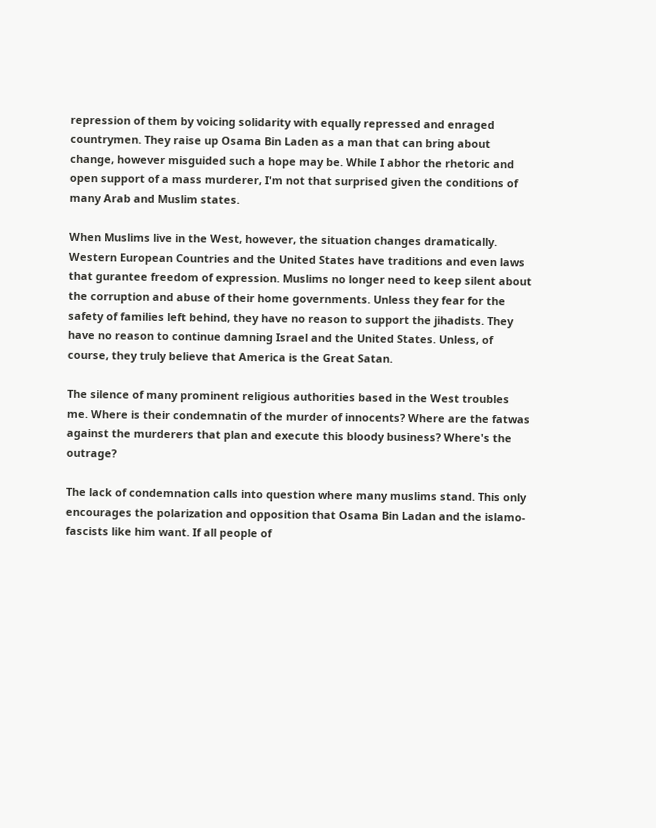repression of them by voicing solidarity with equally repressed and enraged countrymen. They raise up Osama Bin Laden as a man that can bring about change, however misguided such a hope may be. While I abhor the rhetoric and open support of a mass murderer, I'm not that surprised given the conditions of many Arab and Muslim states.

When Muslims live in the West, however, the situation changes dramatically. Western European Countries and the United States have traditions and even laws that gurantee freedom of expression. Muslims no longer need to keep silent about the corruption and abuse of their home governments. Unless they fear for the safety of families left behind, they have no reason to support the jihadists. They have no reason to continue damning Israel and the United States. Unless, of course, they truly believe that America is the Great Satan.

The silence of many prominent religious authorities based in the West troubles me. Where is their condemnatin of the murder of innocents? Where are the fatwas against the murderers that plan and execute this bloody business? Where's the outrage?

The lack of condemnation calls into question where many muslims stand. This only encourages the polarization and opposition that Osama Bin Ladan and the islamo-fascists like him want. If all people of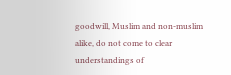goodwill, Muslim and non-muslim alike, do not come to clear understandings of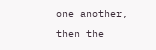one another, then the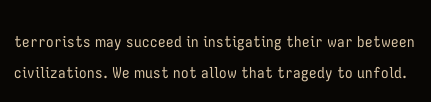terrorists may succeed in instigating their war between civilizations. We must not allow that tragedy to unfold.